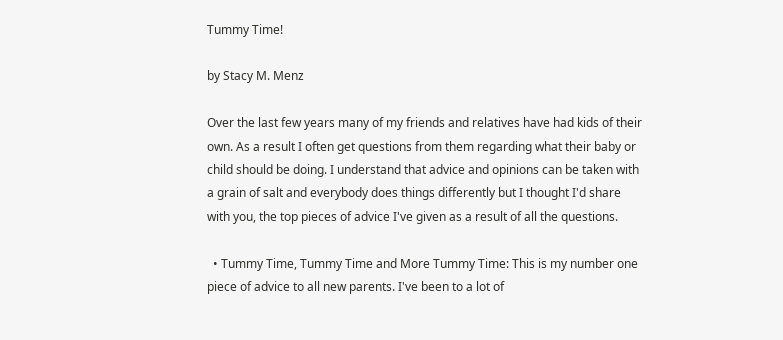Tummy Time!

by Stacy M. Menz

Over the last few years many of my friends and relatives have had kids of their own. As a result I often get questions from them regarding what their baby or child should be doing. I understand that advice and opinions can be taken with a grain of salt and everybody does things differently but I thought I'd share with you, the top pieces of advice I've given as a result of all the questions.

  • Tummy Time, Tummy Time and More Tummy Time: This is my number one piece of advice to all new parents. I've been to a lot of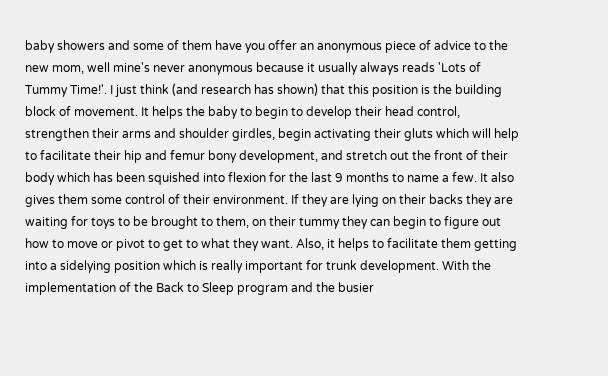baby showers and some of them have you offer an anonymous piece of advice to the new mom, well mine's never anonymous because it usually always reads 'Lots of Tummy Time!'. I just think (and research has shown) that this position is the building block of movement. It helps the baby to begin to develop their head control, strengthen their arms and shoulder girdles, begin activating their gluts which will help to facilitate their hip and femur bony development, and stretch out the front of their body which has been squished into flexion for the last 9 months to name a few. It also gives them some control of their environment. If they are lying on their backs they are waiting for toys to be brought to them, on their tummy they can begin to figure out how to move or pivot to get to what they want. Also, it helps to facilitate them getting into a sidelying position which is really important for trunk development. With the implementation of the Back to Sleep program and the busier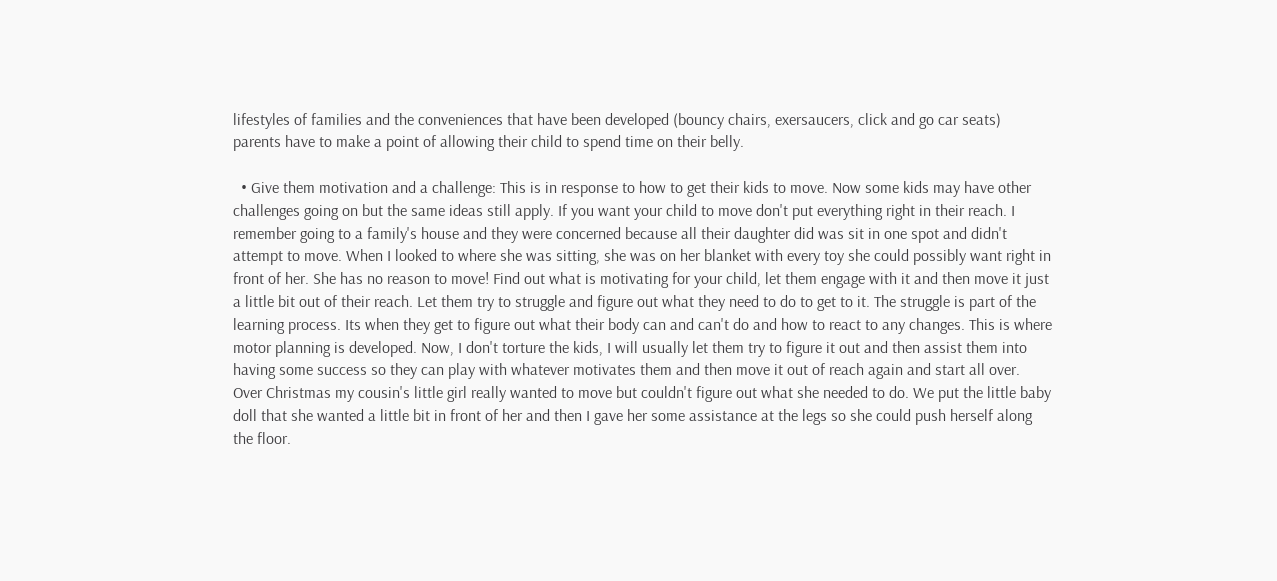lifestyles of families and the conveniences that have been developed (bouncy chairs, exersaucers, click and go car seats) parents have to make a point of allowing their child to spend time on their belly.

  • Give them motivation and a challenge: This is in response to how to get their kids to move. Now some kids may have other challenges going on but the same ideas still apply. If you want your child to move don't put everything right in their reach. I remember going to a family's house and they were concerned because all their daughter did was sit in one spot and didn't attempt to move. When I looked to where she was sitting, she was on her blanket with every toy she could possibly want right in front of her. She has no reason to move! Find out what is motivating for your child, let them engage with it and then move it just a little bit out of their reach. Let them try to struggle and figure out what they need to do to get to it. The struggle is part of the learning process. Its when they get to figure out what their body can and can't do and how to react to any changes. This is where motor planning is developed. Now, I don't torture the kids, I will usually let them try to figure it out and then assist them into having some success so they can play with whatever motivates them and then move it out of reach again and start all over. Over Christmas my cousin's little girl really wanted to move but couldn't figure out what she needed to do. We put the little baby doll that she wanted a little bit in front of her and then I gave her some assistance at the legs so she could push herself along the floor.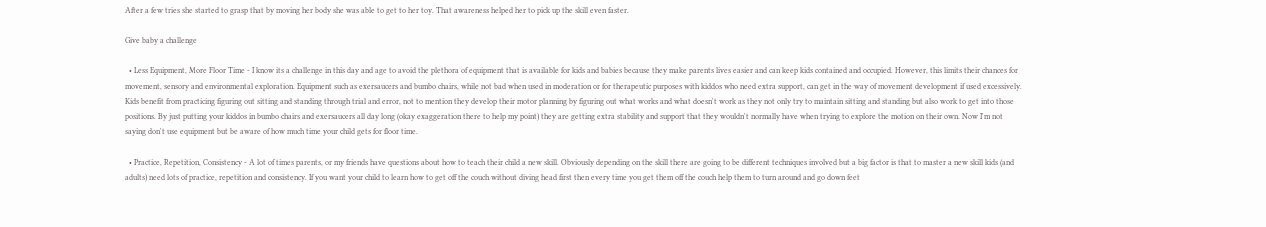After a few tries she started to grasp that by moving her body she was able to get to her toy. That awareness helped her to pick up the skill even faster.

Give baby a challenge

  • Less Equipment, More Floor Time - I know its a challenge in this day and age to avoid the plethora of equipment that is available for kids and babies because they make parents lives easier and can keep kids contained and occupied. However, this limits their chances for movement, sensory and environmental exploration. Equipment such as exersaucers and bumbo chairs, while not bad when used in moderation or for therapeutic purposes with kiddos who need extra support, can get in the way of movement development if used excessively. Kids benefit from practicing figuring out sitting and standing through trial and error, not to mention they develop their motor planning by figuring out what works and what doesn't work as they not only try to maintain sitting and standing but also work to get into those positions. By just putting your kiddos in bumbo chairs and exersaucers all day long (okay exaggeration there to help my point) they are getting extra stability and support that they wouldn't normally have when trying to explore the motion on their own. Now I'm not saying don't use equipment but be aware of how much time your child gets for floor time.

  • Practice, Repetition, Consistency - A lot of times parents, or my friends have questions about how to teach their child a new skill. Obviously depending on the skill there are going to be different techniques involved but a big factor is that to master a new skill kids (and adults) need lots of practice, repetition and consistency. If you want your child to learn how to get off the couch without diving head first then every time you get them off the couch help them to turn around and go down feet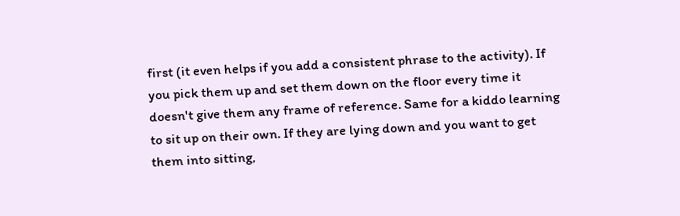first (it even helps if you add a consistent phrase to the activity). If you pick them up and set them down on the floor every time it doesn't give them any frame of reference. Same for a kiddo learning to sit up on their own. If they are lying down and you want to get them into sitting,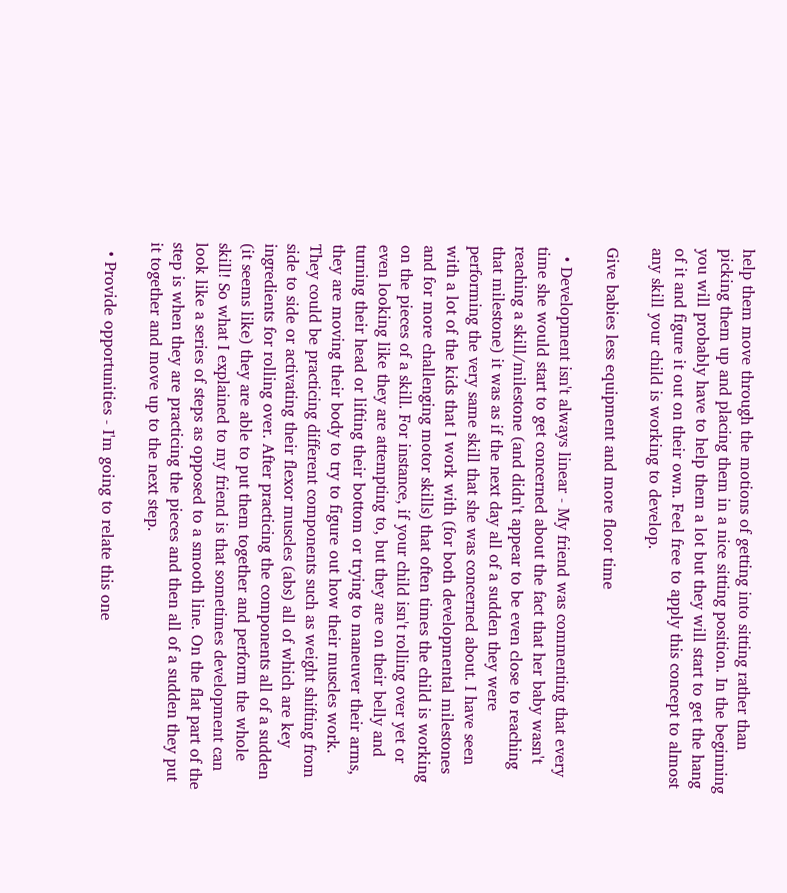help them move through the motions of getting into sitting rather than picking them up and placing them in a nice sitting position. In the beginning you will probably have to help them a lot but they will start to get the hang of it and figure it out on their own. Feel free to apply this concept to almost any skill your child is working to develop.

Give babies less equipment and more floor time

  • Development isn't always linear - My friend was commenting that every time she would start to get concerned about the fact that her baby wasn't reaching a skill/milestone (and didn't appear to be even close to reaching that milestone) it was as if the next day all of a sudden they were performing the very same skill that she was concerned about. I have seen with a lot of the kids that I work with (for both developmental milestones and for more challenging motor skills) that often times the child is working on the pieces of a skill. For instance, if your child isn't rolling over yet or even looking like they are attempting to, but they are on their belly and turning their head or lifting their bottom or trying to maneuver their arms, they are moving their body to try to figure out how their muscles work. They could be practicing different components such as weight shifting from side to side or activating their flexor muscles (abs) all of which are key ingredients for rolling over. After practicing the components all of a sudden (it seems like) they are able to put them together and perform the whole skill! So what I explained to my friend is that sometimes development can look like a series of steps as opposed to a smooth line. On the flat part of the step is when they are practicing the pieces and then all of a sudden they put it together and move up to the next step.

  • Provide opportunities - I'm going to relate this one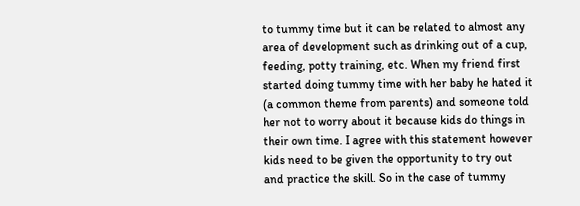to tummy time but it can be related to almost any area of development such as drinking out of a cup, feeding, potty training, etc. When my friend first started doing tummy time with her baby he hated it (a common theme from parents) and someone told her not to worry about it because kids do things in their own time. I agree with this statement however kids need to be given the opportunity to try out and practice the skill. So in the case of tummy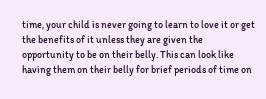time, your child is never going to learn to love it or get the benefits of it unless they are given the opportunity to be on their belly. This can look like having them on their belly for brief periods of time on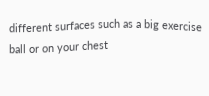different surfaces such as a big exercise ball or on your chest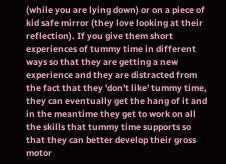(while you are lying down) or on a piece of kid safe mirror (they love looking at their reflection). If you give them short experiences of tummy time in different ways so that they are getting a new experience and they are distracted from the fact that they 'don't like' tummy time, they can eventually get the hang of it and in the meantime they get to work on all the skills that tummy time supports so that they can better develop their gross motor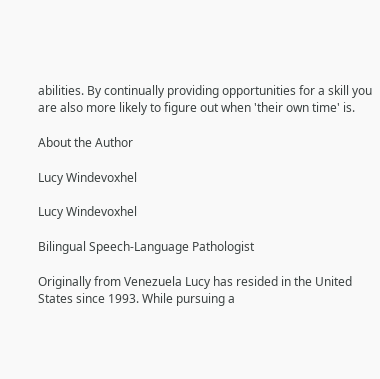abilities. By continually providing opportunities for a skill you are also more likely to figure out when 'their own time' is.

About the Author

Lucy Windevoxhel

Lucy Windevoxhel

Bilingual Speech-Language Pathologist

Originally from Venezuela Lucy has resided in the United States since 1993. While pursuing a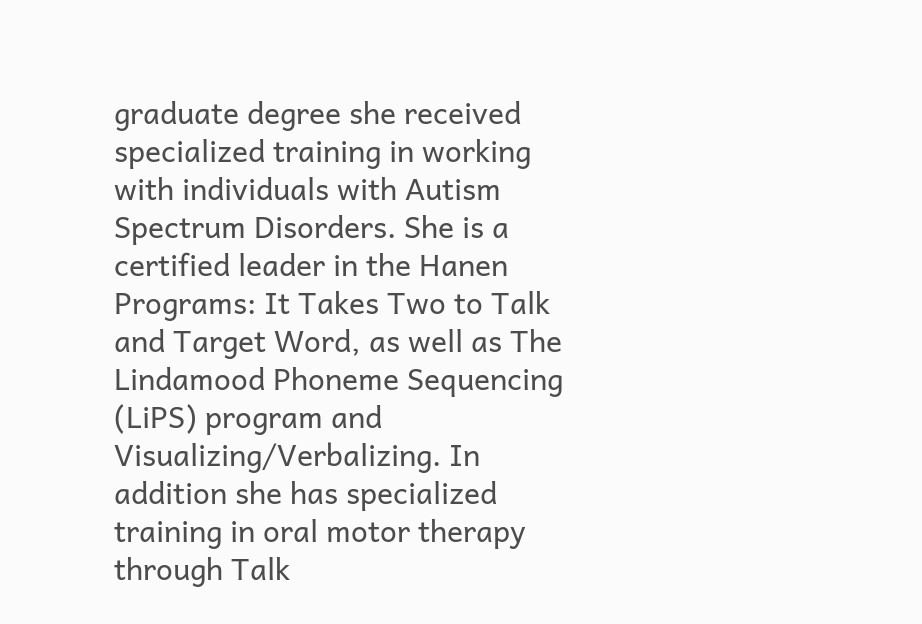graduate degree she received specialized training in working with individuals with Autism Spectrum Disorders. She is a certified leader in the Hanen Programs: It Takes Two to Talk and Target Word, as well as The Lindamood Phoneme Sequencing (LiPS) program and Visualizing/Verbalizing. In addition she has specialized training in oral motor therapy through Talk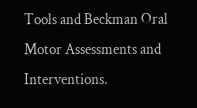Tools and Beckman Oral Motor Assessments and Interventions.